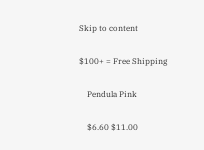Skip to content

$100+ = Free Shipping

    Pendula Pink

    $6.60 $11.00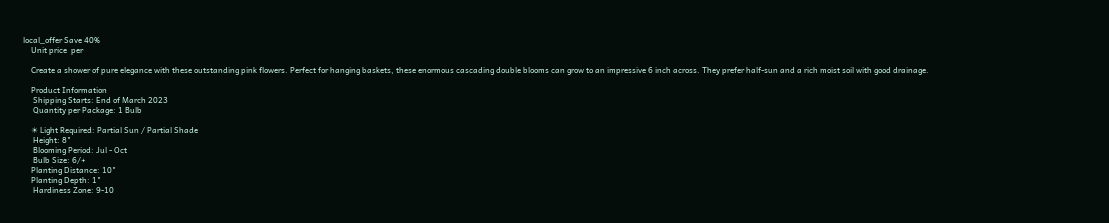local_offer Save 40%
    Unit price  per

    Create a shower of pure elegance with these outstanding pink flowers. Perfect for hanging baskets, these enormous cascading double blooms can grow to an impressive 6 inch across. They prefer half-sun and a rich moist soil with good drainage.

    Product Information
     Shipping Starts: End of March 2023
     Quantity per Package: 1 Bulb

    ☀ Light Required: Partial Sun / Partial Shade
     Height: 8"
     Blooming Period: Jul - Oct
     Bulb Size: 6/+
    Planting Distance: 10"
    Planting Depth: 1"
     Hardiness Zone: 9-10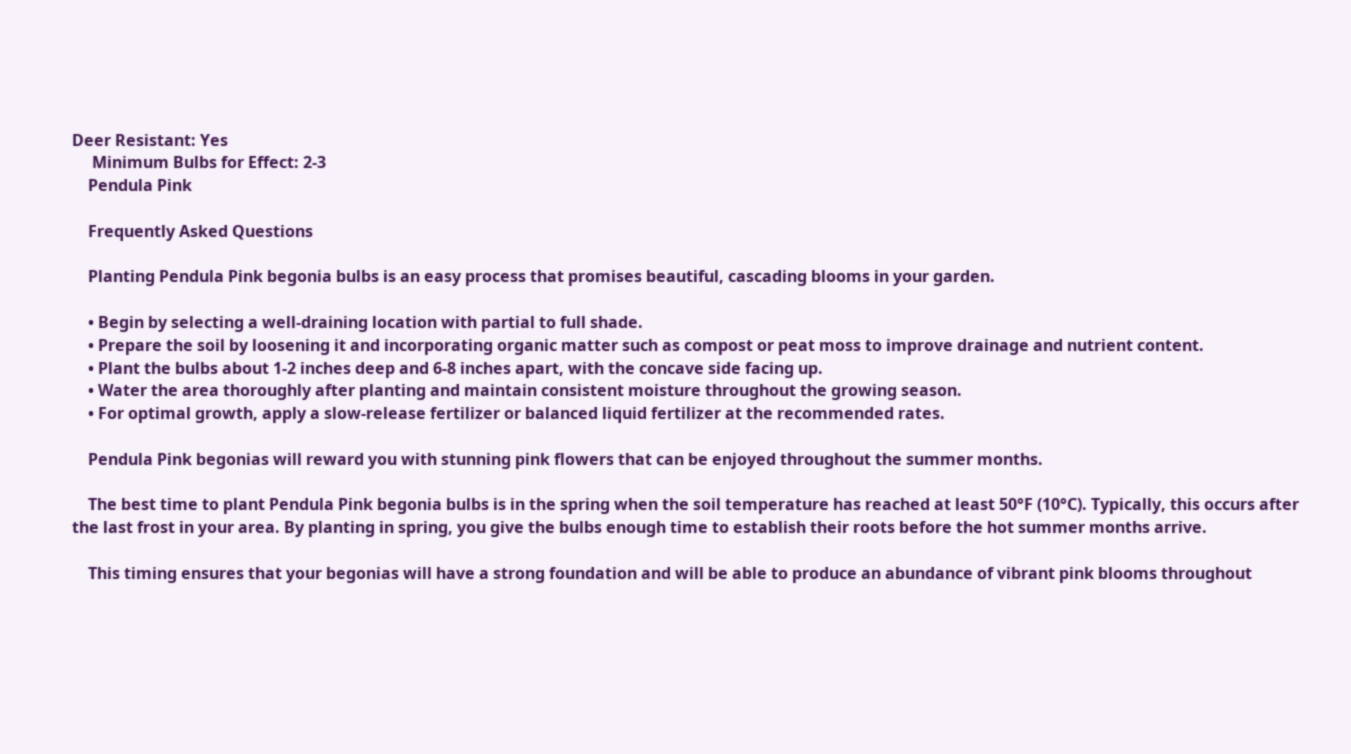Deer Resistant: Yes
     Minimum Bulbs for Effect: 2-3
    Pendula Pink

    Frequently Asked Questions

    Planting Pendula Pink begonia bulbs is an easy process that promises beautiful, cascading blooms in your garden.

    • Begin by selecting a well-draining location with partial to full shade.
    • Prepare the soil by loosening it and incorporating organic matter such as compost or peat moss to improve drainage and nutrient content.
    • Plant the bulbs about 1-2 inches deep and 6-8 inches apart, with the concave side facing up.
    • Water the area thoroughly after planting and maintain consistent moisture throughout the growing season.
    • For optimal growth, apply a slow-release fertilizer or balanced liquid fertilizer at the recommended rates.

    Pendula Pink begonias will reward you with stunning pink flowers that can be enjoyed throughout the summer months.

    The best time to plant Pendula Pink begonia bulbs is in the spring when the soil temperature has reached at least 50°F (10°C). Typically, this occurs after the last frost in your area. By planting in spring, you give the bulbs enough time to establish their roots before the hot summer months arrive.

    This timing ensures that your begonias will have a strong foundation and will be able to produce an abundance of vibrant pink blooms throughout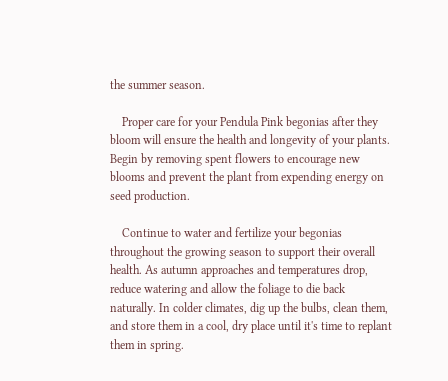the summer season.

    Proper care for your Pendula Pink begonias after they bloom will ensure the health and longevity of your plants. Begin by removing spent flowers to encourage new blooms and prevent the plant from expending energy on seed production.

    Continue to water and fertilize your begonias throughout the growing season to support their overall health. As autumn approaches and temperatures drop, reduce watering and allow the foliage to die back naturally. In colder climates, dig up the bulbs, clean them, and store them in a cool, dry place until it's time to replant them in spring.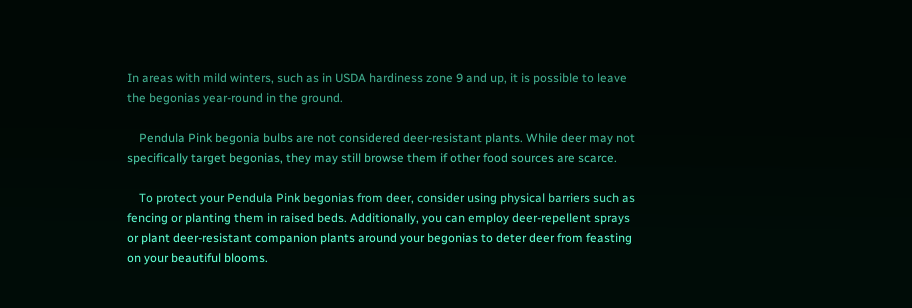In areas with mild winters, such as in USDA hardiness zone 9 and up, it is possible to leave the begonias year-round in the ground.

    Pendula Pink begonia bulbs are not considered deer-resistant plants. While deer may not specifically target begonias, they may still browse them if other food sources are scarce.

    To protect your Pendula Pink begonias from deer, consider using physical barriers such as fencing or planting them in raised beds. Additionally, you can employ deer-repellent sprays or plant deer-resistant companion plants around your begonias to deter deer from feasting on your beautiful blooms.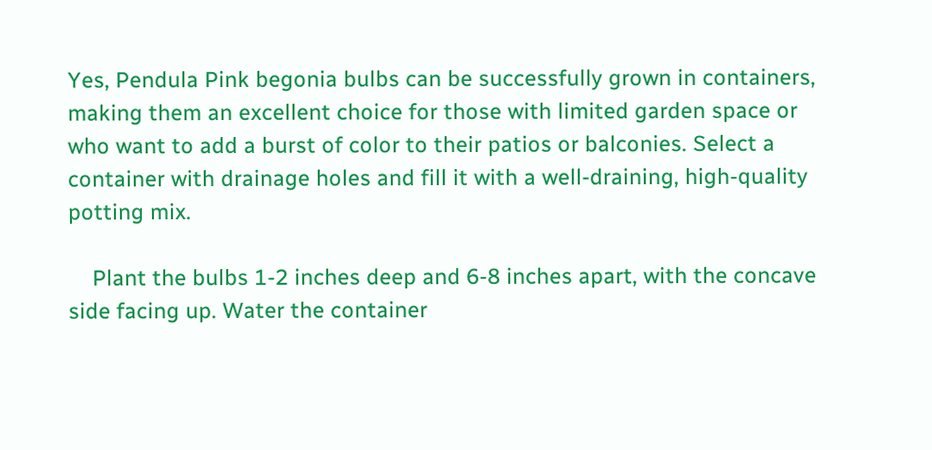Yes, Pendula Pink begonia bulbs can be successfully grown in containers, making them an excellent choice for those with limited garden space or who want to add a burst of color to their patios or balconies. Select a container with drainage holes and fill it with a well-draining, high-quality potting mix.

    Plant the bulbs 1-2 inches deep and 6-8 inches apart, with the concave side facing up. Water the container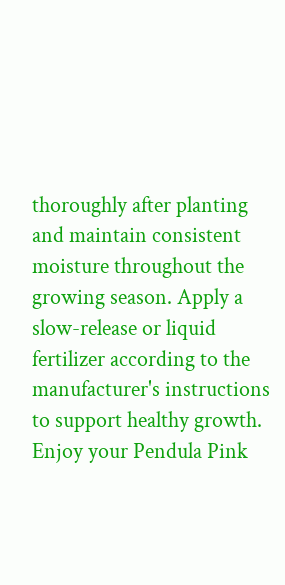thoroughly after planting and maintain consistent moisture throughout the growing season. Apply a slow-release or liquid fertilizer according to the manufacturer's instructions to support healthy growth. Enjoy your Pendula Pink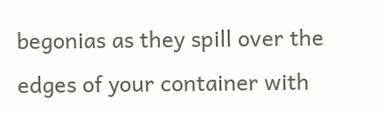begonias as they spill over the edges of your container with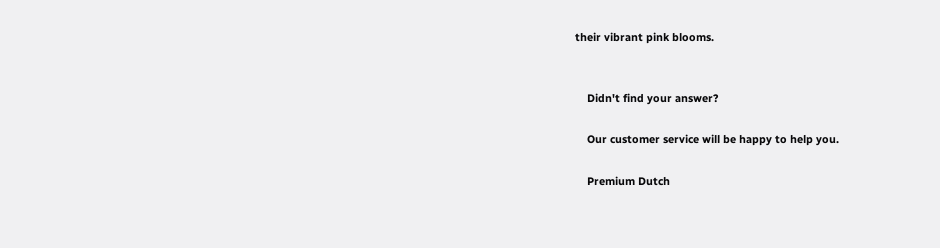their vibrant pink blooms.


    Didn't find your answer?

    Our customer service will be happy to help you.

    Premium Dutch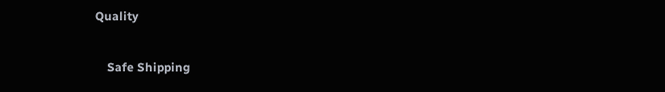Quality

    Safe Shipping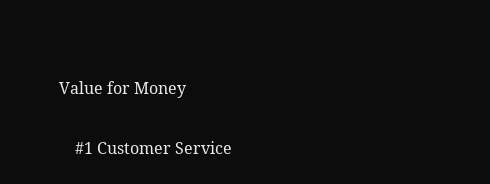Value for Money

    #1 Customer Service